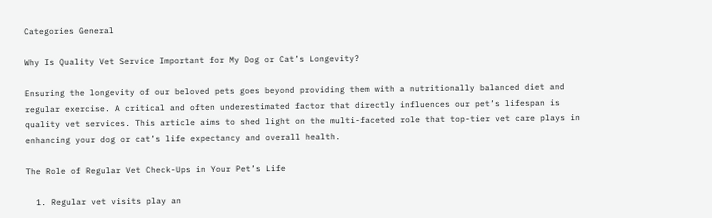Categories General

Why Is Quality Vet Service Important for My Dog or Cat’s Longevity?

Ensuring the longevity of our beloved pets goes beyond providing them with a nutritionally balanced diet and regular exercise. A critical and often underestimated factor that directly influences our pet’s lifespan is quality vet services. This article aims to shed light on the multi-faceted role that top-tier vet care plays in enhancing your dog or cat’s life expectancy and overall health.

The Role of Regular Vet Check-Ups in Your Pet’s Life

  1. Regular vet visits play an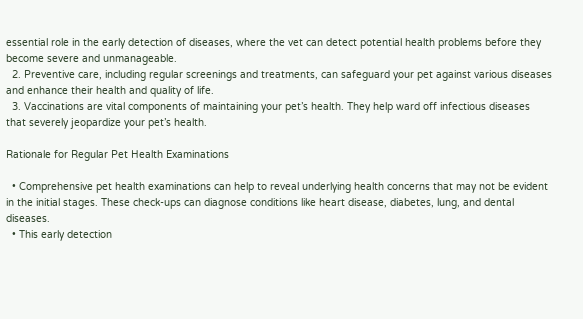essential role in the early detection of diseases, where the vet can detect potential health problems before they become severe and unmanageable.
  2. Preventive care, including regular screenings and treatments, can safeguard your pet against various diseases and enhance their health and quality of life.
  3. Vaccinations are vital components of maintaining your pet’s health. They help ward off infectious diseases that severely jeopardize your pet’s health.

Rationale for Regular Pet Health Examinations

  • Comprehensive pet health examinations can help to reveal underlying health concerns that may not be evident in the initial stages. These check-ups can diagnose conditions like heart disease, diabetes, lung, and dental diseases.
  • This early detection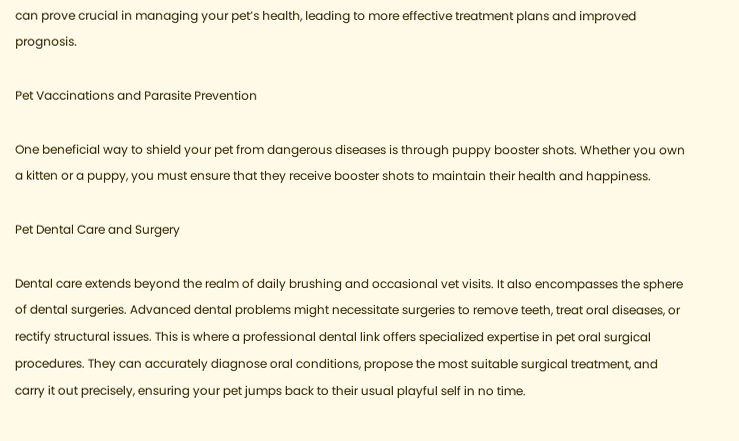can prove crucial in managing your pet’s health, leading to more effective treatment plans and improved prognosis.

Pet Vaccinations and Parasite Prevention

One beneficial way to shield your pet from dangerous diseases is through puppy booster shots. Whether you own a kitten or a puppy, you must ensure that they receive booster shots to maintain their health and happiness.

Pet Dental Care and Surgery

Dental care extends beyond the realm of daily brushing and occasional vet visits. It also encompasses the sphere of dental surgeries. Advanced dental problems might necessitate surgeries to remove teeth, treat oral diseases, or rectify structural issues. This is where a professional dental link offers specialized expertise in pet oral surgical procedures. They can accurately diagnose oral conditions, propose the most suitable surgical treatment, and carry it out precisely, ensuring your pet jumps back to their usual playful self in no time.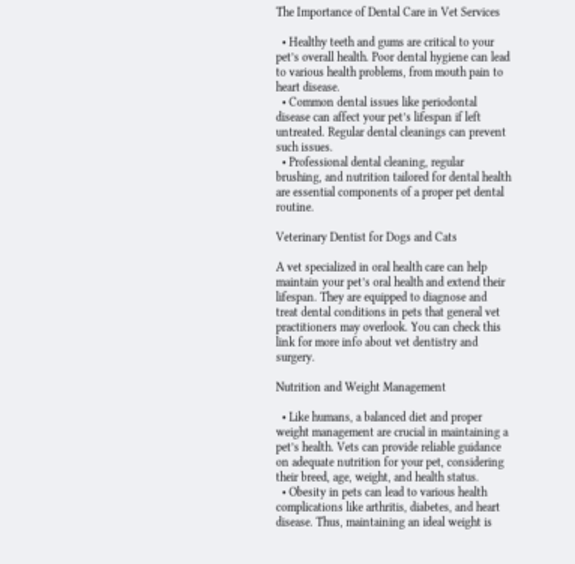The Importance of Dental Care in Vet Services

  • Healthy teeth and gums are critical to your pet’s overall health. Poor dental hygiene can lead to various health problems, from mouth pain to heart disease.
  • Common dental issues like periodontal disease can affect your pet’s lifespan if left untreated. Regular dental cleanings can prevent such issues.
  • Professional dental cleaning, regular brushing, and nutrition tailored for dental health are essential components of a proper pet dental routine.

Veterinary Dentist for Dogs and Cats

A vet specialized in oral health care can help maintain your pet’s oral health and extend their lifespan. They are equipped to diagnose and treat dental conditions in pets that general vet practitioners may overlook. You can check this link for more info about vet dentistry and surgery.

Nutrition and Weight Management

  • Like humans, a balanced diet and proper weight management are crucial in maintaining a pet’s health. Vets can provide reliable guidance on adequate nutrition for your pet, considering their breed, age, weight, and health status.
  • Obesity in pets can lead to various health complications like arthritis, diabetes, and heart disease. Thus, maintaining an ideal weight is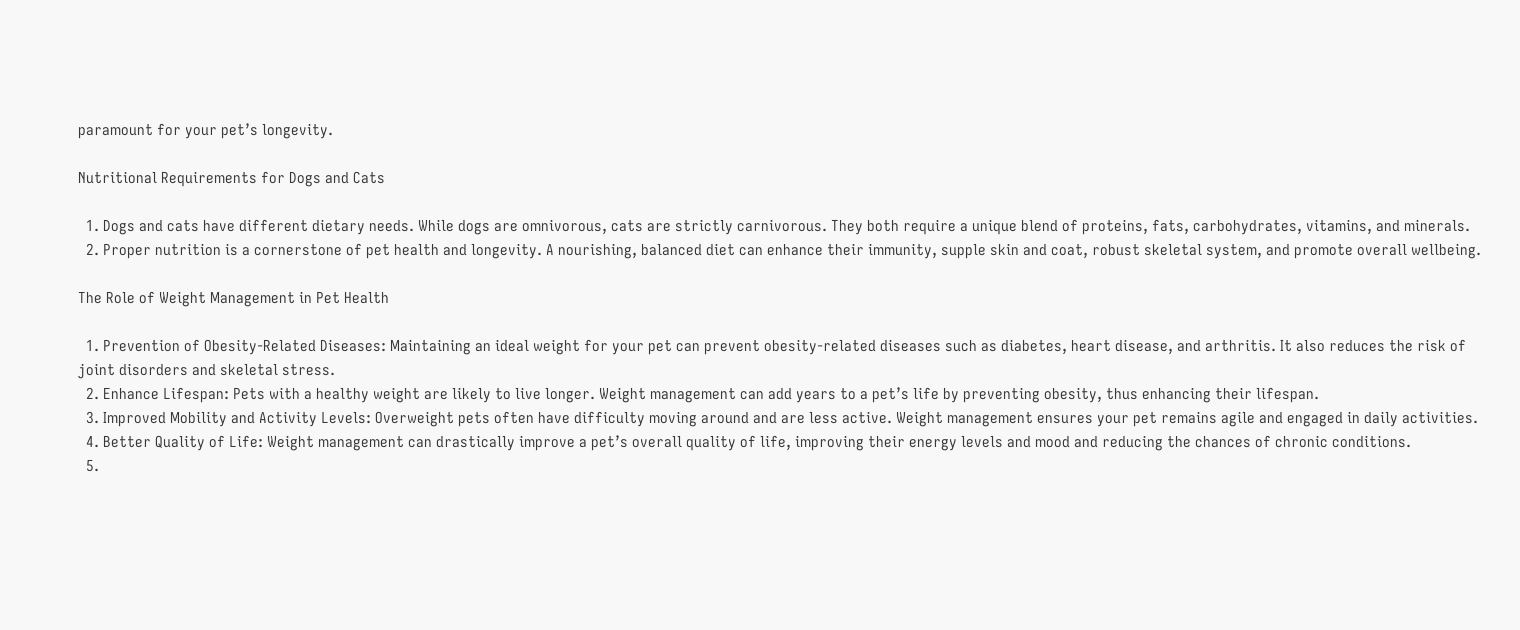paramount for your pet’s longevity.

Nutritional Requirements for Dogs and Cats

  1. Dogs and cats have different dietary needs. While dogs are omnivorous, cats are strictly carnivorous. They both require a unique blend of proteins, fats, carbohydrates, vitamins, and minerals.
  2. Proper nutrition is a cornerstone of pet health and longevity. A nourishing, balanced diet can enhance their immunity, supple skin and coat, robust skeletal system, and promote overall wellbeing.

The Role of Weight Management in Pet Health

  1. Prevention of Obesity-Related Diseases: Maintaining an ideal weight for your pet can prevent obesity-related diseases such as diabetes, heart disease, and arthritis. It also reduces the risk of joint disorders and skeletal stress.
  2. Enhance Lifespan: Pets with a healthy weight are likely to live longer. Weight management can add years to a pet’s life by preventing obesity, thus enhancing their lifespan.
  3. Improved Mobility and Activity Levels: Overweight pets often have difficulty moving around and are less active. Weight management ensures your pet remains agile and engaged in daily activities.
  4. Better Quality of Life: Weight management can drastically improve a pet’s overall quality of life, improving their energy levels and mood and reducing the chances of chronic conditions.
  5.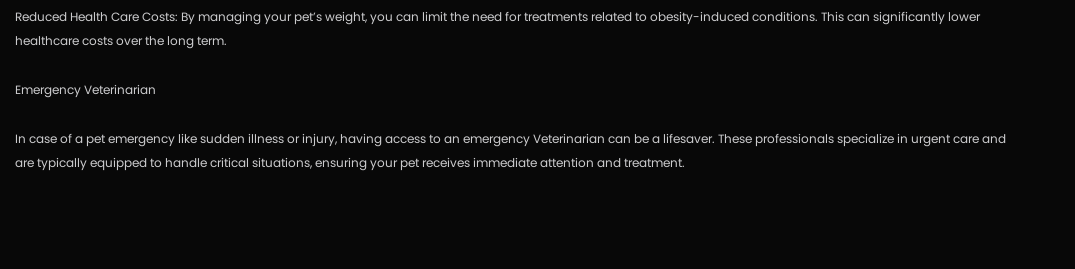Reduced Health Care Costs: By managing your pet’s weight, you can limit the need for treatments related to obesity-induced conditions. This can significantly lower healthcare costs over the long term.

Emergency Veterinarian

In case of a pet emergency like sudden illness or injury, having access to an emergency Veterinarian can be a lifesaver. These professionals specialize in urgent care and are typically equipped to handle critical situations, ensuring your pet receives immediate attention and treatment.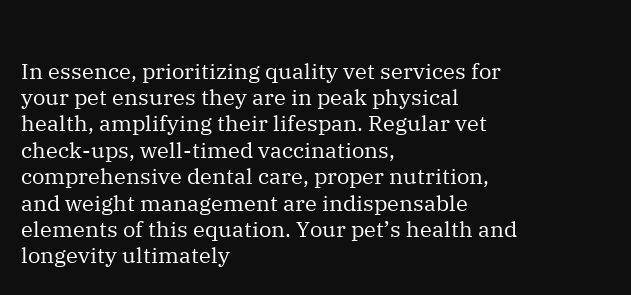In essence, prioritizing quality vet services for your pet ensures they are in peak physical health, amplifying their lifespan. Regular vet check-ups, well-timed vaccinations, comprehensive dental care, proper nutrition, and weight management are indispensable elements of this equation. Your pet’s health and longevity ultimately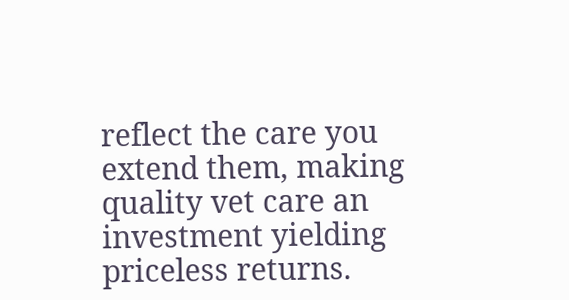reflect the care you extend them, making quality vet care an investment yielding priceless returns.